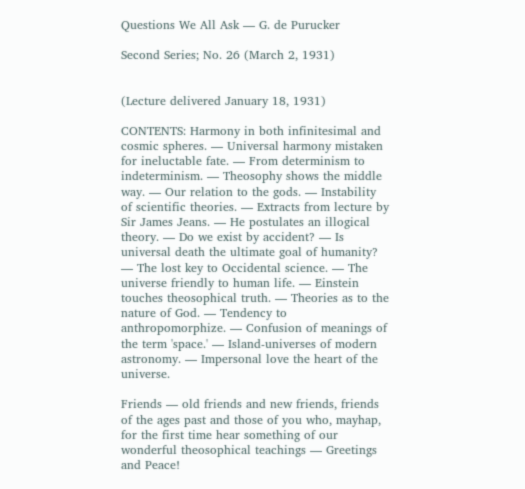Questions We All Ask — G. de Purucker

Second Series; No. 26 (March 2, 1931)


(Lecture delivered January 18, 1931)

CONTENTS: Harmony in both infinitesimal and cosmic spheres. — Universal harmony mistaken for ineluctable fate. — From determinism to indeterminism. — Theosophy shows the middle way. — Our relation to the gods. — Instability of scientific theories. — Extracts from lecture by Sir James Jeans. — He postulates an illogical theory. — Do we exist by accident? — Is universal death the ultimate goal of humanity? — The lost key to Occidental science. — The universe friendly to human life. — Einstein touches theosophical truth. — Theories as to the nature of God. — Tendency to anthropomorphize. — Confusion of meanings of the term 'space.' — Island-universes of modern astronomy. — Impersonal love the heart of the universe.

Friends — old friends and new friends, friends of the ages past and those of you who, mayhap, for the first time hear something of our wonderful theosophical teachings — Greetings and Peace!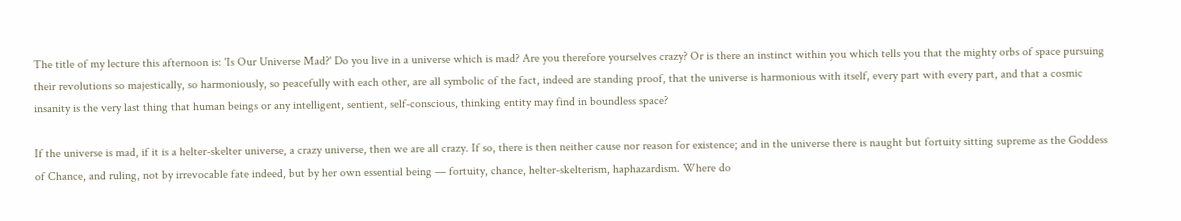The title of my lecture this afternoon is: 'Is Our Universe Mad?' Do you live in a universe which is mad? Are you therefore yourselves crazy? Or is there an instinct within you which tells you that the mighty orbs of space pursuing their revolutions so majestically, so harmoniously, so peacefully with each other, are all symbolic of the fact, indeed are standing proof, that the universe is harmonious with itself, every part with every part, and that a cosmic insanity is the very last thing that human beings or any intelligent, sentient, self-conscious, thinking entity may find in boundless space?

If the universe is mad, if it is a helter-skelter universe, a crazy universe, then we are all crazy. If so, there is then neither cause nor reason for existence; and in the universe there is naught but fortuity sitting supreme as the Goddess of Chance, and ruling, not by irrevocable fate indeed, but by her own essential being — fortuity, chance, helter-skelterism, haphazardism. Where do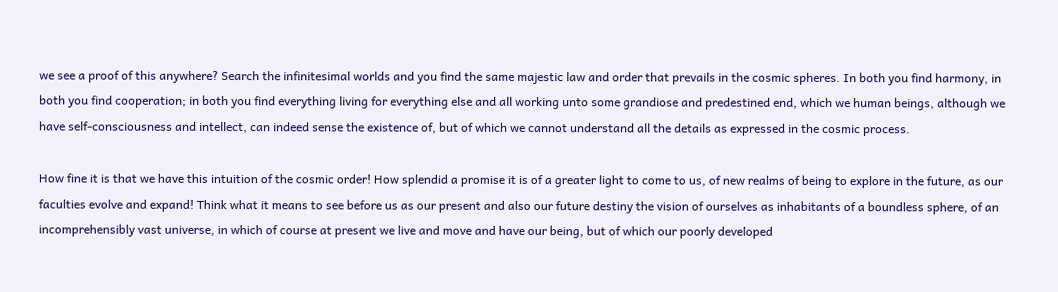we see a proof of this anywhere? Search the infinitesimal worlds and you find the same majestic law and order that prevails in the cosmic spheres. In both you find harmony, in both you find cooperation; in both you find everything living for everything else and all working unto some grandiose and predestined end, which we human beings, although we have self-consciousness and intellect, can indeed sense the existence of, but of which we cannot understand all the details as expressed in the cosmic process.

How fine it is that we have this intuition of the cosmic order! How splendid a promise it is of a greater light to come to us, of new realms of being to explore in the future, as our faculties evolve and expand! Think what it means to see before us as our present and also our future destiny the vision of ourselves as inhabitants of a boundless sphere, of an incomprehensibly vast universe, in which of course at present we live and move and have our being, but of which our poorly developed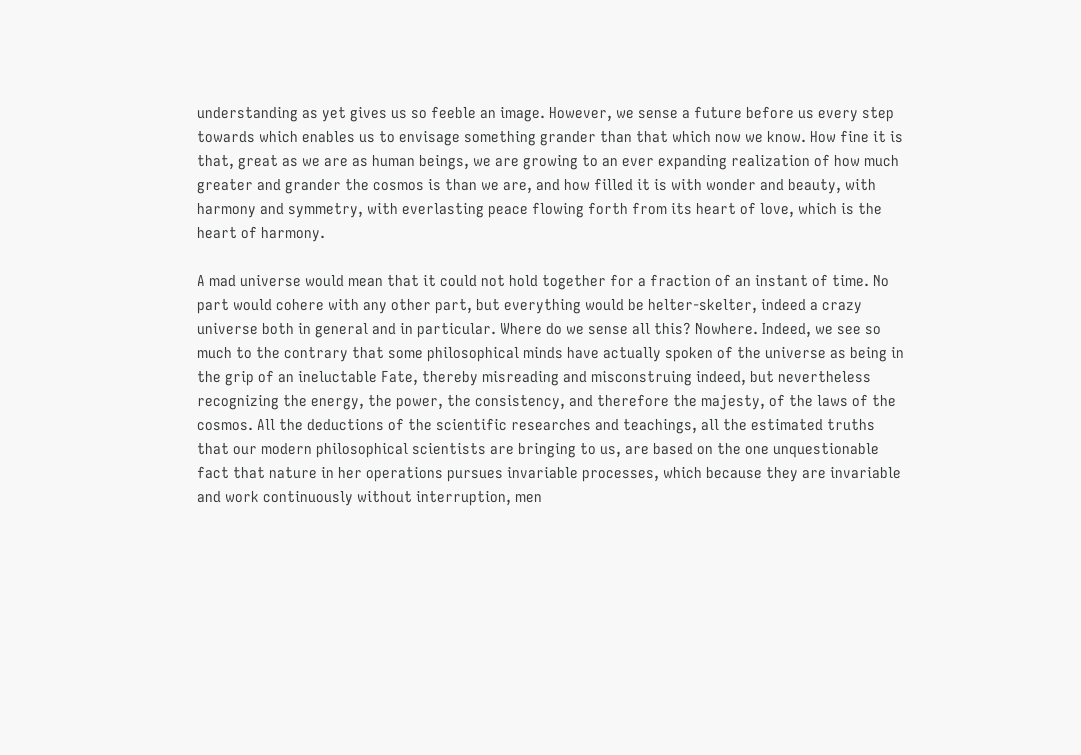understanding as yet gives us so feeble an image. However, we sense a future before us every step towards which enables us to envisage something grander than that which now we know. How fine it is that, great as we are as human beings, we are growing to an ever expanding realization of how much greater and grander the cosmos is than we are, and how filled it is with wonder and beauty, with harmony and symmetry, with everlasting peace flowing forth from its heart of love, which is the heart of harmony.

A mad universe would mean that it could not hold together for a fraction of an instant of time. No part would cohere with any other part, but everything would be helter-skelter, indeed a crazy universe both in general and in particular. Where do we sense all this? Nowhere. Indeed, we see so much to the contrary that some philosophical minds have actually spoken of the universe as being in the grip of an ineluctable Fate, thereby misreading and misconstruing indeed, but nevertheless recognizing the energy, the power, the consistency, and therefore the majesty, of the laws of the cosmos. All the deductions of the scientific researches and teachings, all the estimated truths that our modern philosophical scientists are bringing to us, are based on the one unquestionable fact that nature in her operations pursues invariable processes, which because they are invariable and work continuously without interruption, men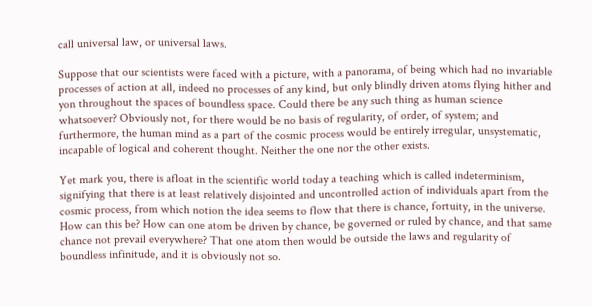call universal law, or universal laws.

Suppose that our scientists were faced with a picture, with a panorama, of being which had no invariable processes of action at all, indeed no processes of any kind, but only blindly driven atoms flying hither and yon throughout the spaces of boundless space. Could there be any such thing as human science whatsoever? Obviously not, for there would be no basis of regularity, of order, of system; and furthermore, the human mind as a part of the cosmic process would be entirely irregular, unsystematic, incapable of logical and coherent thought. Neither the one nor the other exists.

Yet mark you, there is afloat in the scientific world today a teaching which is called indeterminism, signifying that there is at least relatively disjointed and uncontrolled action of individuals apart from the cosmic process, from which notion the idea seems to flow that there is chance, fortuity, in the universe. How can this be? How can one atom be driven by chance, be governed or ruled by chance, and that same chance not prevail everywhere? That one atom then would be outside the laws and regularity of boundless infinitude, and it is obviously not so.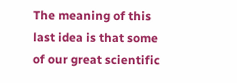The meaning of this last idea is that some of our great scientific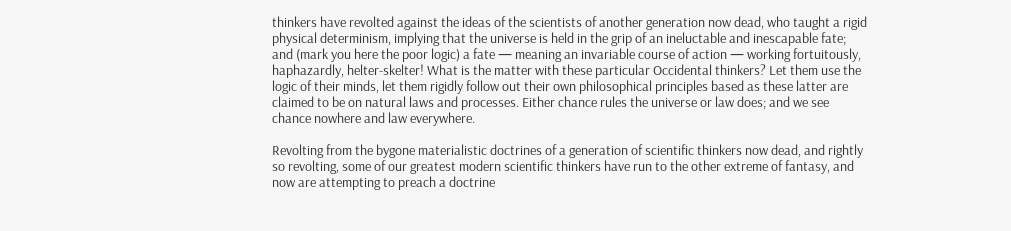thinkers have revolted against the ideas of the scientists of another generation now dead, who taught a rigid physical determinism, implying that the universe is held in the grip of an ineluctable and inescapable fate; and (mark you here the poor logic) a fate — meaning an invariable course of action — working fortuitously, haphazardly, helter-skelter! What is the matter with these particular Occidental thinkers? Let them use the logic of their minds, let them rigidly follow out their own philosophical principles based as these latter are claimed to be on natural laws and processes. Either chance rules the universe or law does; and we see chance nowhere and law everywhere.

Revolting from the bygone materialistic doctrines of a generation of scientific thinkers now dead, and rightly so revolting, some of our greatest modern scientific thinkers have run to the other extreme of fantasy, and now are attempting to preach a doctrine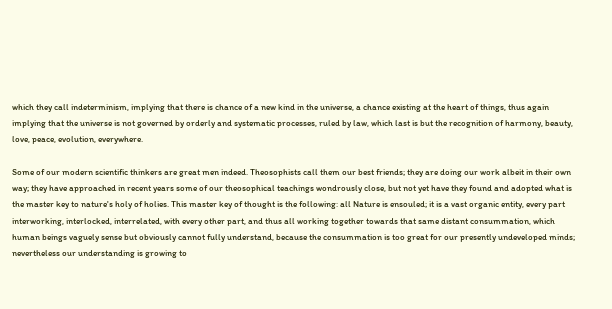which they call indeterminism, implying that there is chance of a new kind in the universe, a chance existing at the heart of things, thus again implying that the universe is not governed by orderly and systematic processes, ruled by law, which last is but the recognition of harmony, beauty, love, peace, evolution, everywhere.

Some of our modern scientific thinkers are great men indeed. Theosophists call them our best friends; they are doing our work albeit in their own way; they have approached in recent years some of our theosophical teachings wondrously close, but not yet have they found and adopted what is the master key to nature's holy of holies. This master key of thought is the following: all Nature is ensouled; it is a vast organic entity, every part interworking, interlocked, interrelated, with every other part, and thus all working together towards that same distant consummation, which human beings vaguely sense but obviously cannot fully understand, because the consummation is too great for our presently undeveloped minds; nevertheless our understanding is growing to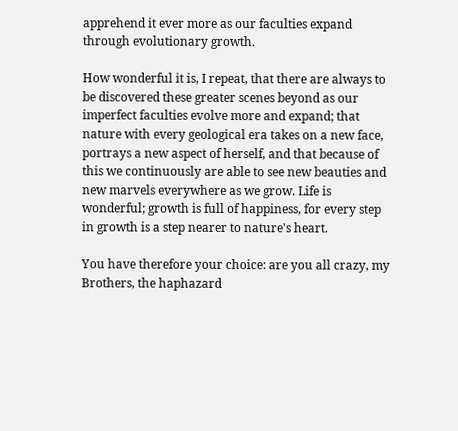apprehend it ever more as our faculties expand through evolutionary growth.

How wonderful it is, I repeat, that there are always to be discovered these greater scenes beyond as our imperfect faculties evolve more and expand; that nature with every geological era takes on a new face, portrays a new aspect of herself, and that because of this we continuously are able to see new beauties and new marvels everywhere as we grow. Life is wonderful; growth is full of happiness, for every step in growth is a step nearer to nature's heart.

You have therefore your choice: are you all crazy, my Brothers, the haphazard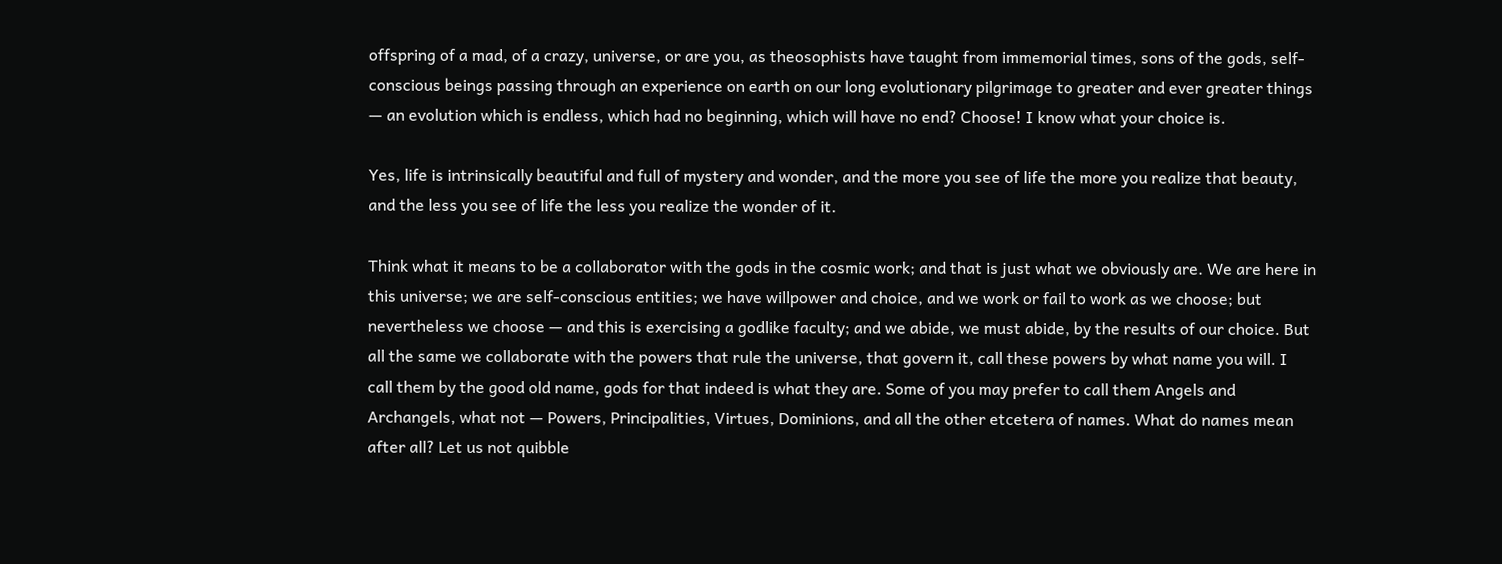offspring of a mad, of a crazy, universe, or are you, as theosophists have taught from immemorial times, sons of the gods, self-conscious beings passing through an experience on earth on our long evolutionary pilgrimage to greater and ever greater things — an evolution which is endless, which had no beginning, which will have no end? Choose! I know what your choice is.

Yes, life is intrinsically beautiful and full of mystery and wonder, and the more you see of life the more you realize that beauty, and the less you see of life the less you realize the wonder of it.

Think what it means to be a collaborator with the gods in the cosmic work; and that is just what we obviously are. We are here in this universe; we are self-conscious entities; we have willpower and choice, and we work or fail to work as we choose; but nevertheless we choose — and this is exercising a godlike faculty; and we abide, we must abide, by the results of our choice. But all the same we collaborate with the powers that rule the universe, that govern it, call these powers by what name you will. I call them by the good old name, gods for that indeed is what they are. Some of you may prefer to call them Angels and Archangels, what not — Powers, Principalities, Virtues, Dominions, and all the other etcetera of names. What do names mean after all? Let us not quibble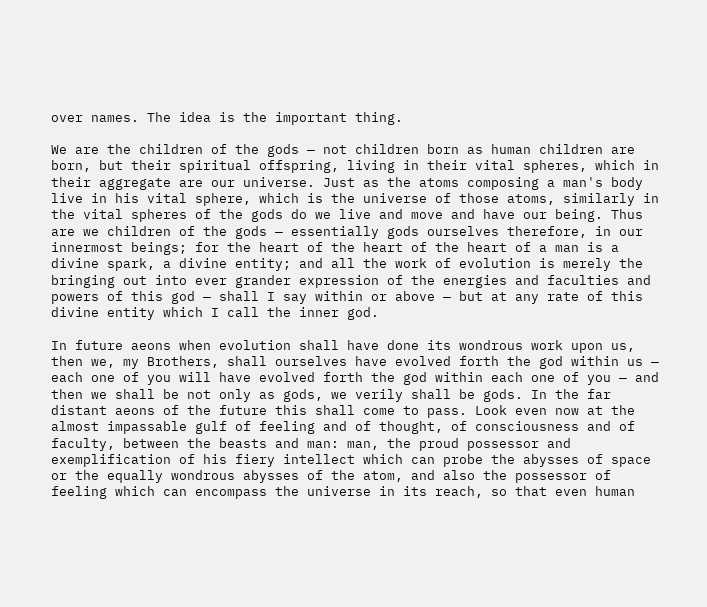over names. The idea is the important thing.

We are the children of the gods — not children born as human children are born, but their spiritual offspring, living in their vital spheres, which in their aggregate are our universe. Just as the atoms composing a man's body live in his vital sphere, which is the universe of those atoms, similarly in the vital spheres of the gods do we live and move and have our being. Thus are we children of the gods — essentially gods ourselves therefore, in our innermost beings; for the heart of the heart of the heart of a man is a divine spark, a divine entity; and all the work of evolution is merely the bringing out into ever grander expression of the energies and faculties and powers of this god — shall I say within or above — but at any rate of this divine entity which I call the inner god.

In future aeons when evolution shall have done its wondrous work upon us, then we, my Brothers, shall ourselves have evolved forth the god within us — each one of you will have evolved forth the god within each one of you — and then we shall be not only as gods, we verily shall be gods. In the far distant aeons of the future this shall come to pass. Look even now at the almost impassable gulf of feeling and of thought, of consciousness and of faculty, between the beasts and man: man, the proud possessor and exemplification of his fiery intellect which can probe the abysses of space or the equally wondrous abysses of the atom, and also the possessor of feeling which can encompass the universe in its reach, so that even human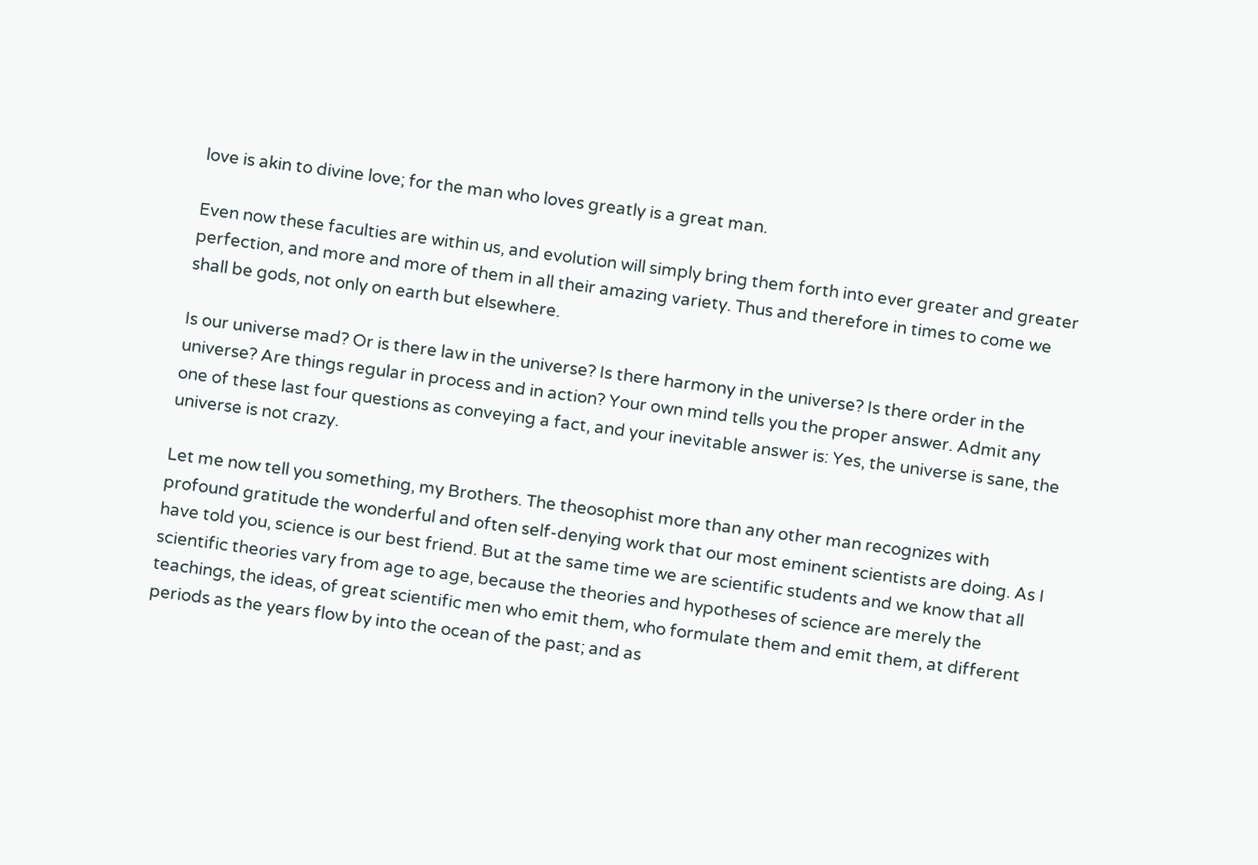love is akin to divine love; for the man who loves greatly is a great man.

Even now these faculties are within us, and evolution will simply bring them forth into ever greater and greater perfection, and more and more of them in all their amazing variety. Thus and therefore in times to come we shall be gods, not only on earth but elsewhere.

Is our universe mad? Or is there law in the universe? Is there harmony in the universe? Is there order in the universe? Are things regular in process and in action? Your own mind tells you the proper answer. Admit any one of these last four questions as conveying a fact, and your inevitable answer is: Yes, the universe is sane, the universe is not crazy.

Let me now tell you something, my Brothers. The theosophist more than any other man recognizes with profound gratitude the wonderful and often self-denying work that our most eminent scientists are doing. As I have told you, science is our best friend. But at the same time we are scientific students and we know that all scientific theories vary from age to age, because the theories and hypotheses of science are merely the teachings, the ideas, of great scientific men who emit them, who formulate them and emit them, at different periods as the years flow by into the ocean of the past; and as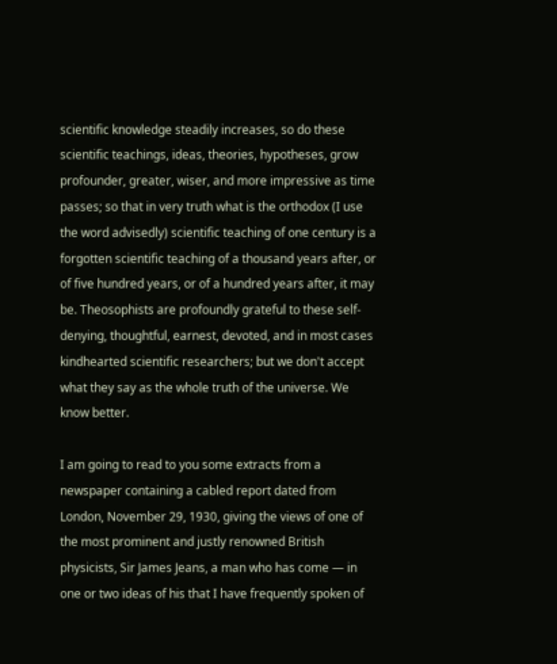scientific knowledge steadily increases, so do these scientific teachings, ideas, theories, hypotheses, grow profounder, greater, wiser, and more impressive as time passes; so that in very truth what is the orthodox (I use the word advisedly) scientific teaching of one century is a forgotten scientific teaching of a thousand years after, or of five hundred years, or of a hundred years after, it may be. Theosophists are profoundly grateful to these self-denying, thoughtful, earnest, devoted, and in most cases kindhearted scientific researchers; but we don't accept what they say as the whole truth of the universe. We know better.

I am going to read to you some extracts from a newspaper containing a cabled report dated from London, November 29, 1930, giving the views of one of the most prominent and justly renowned British physicists, Sir James Jeans, a man who has come — in one or two ideas of his that I have frequently spoken of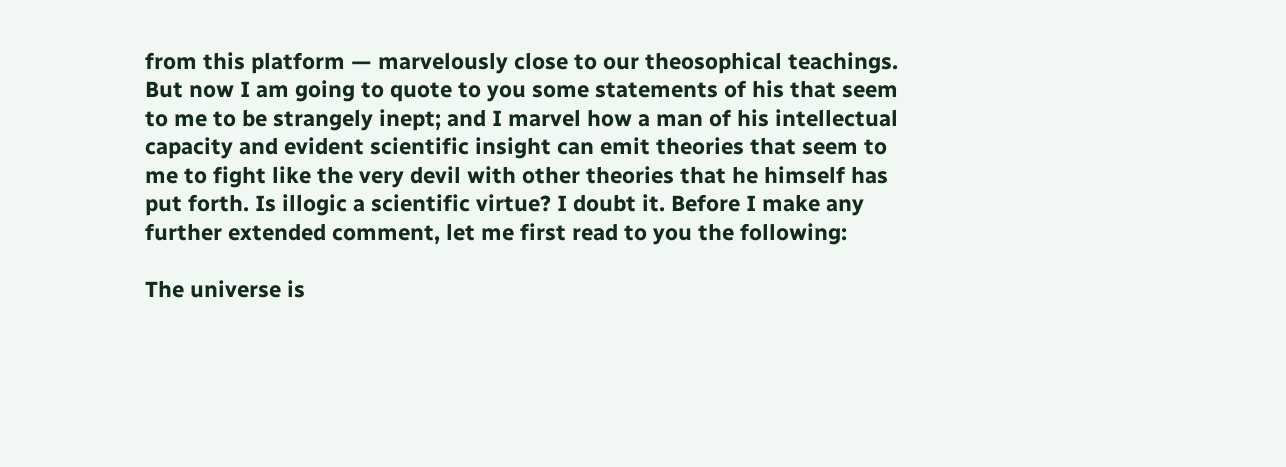from this platform — marvelously close to our theosophical teachings. But now I am going to quote to you some statements of his that seem to me to be strangely inept; and I marvel how a man of his intellectual capacity and evident scientific insight can emit theories that seem to me to fight like the very devil with other theories that he himself has put forth. Is illogic a scientific virtue? I doubt it. Before I make any further extended comment, let me first read to you the following:

The universe is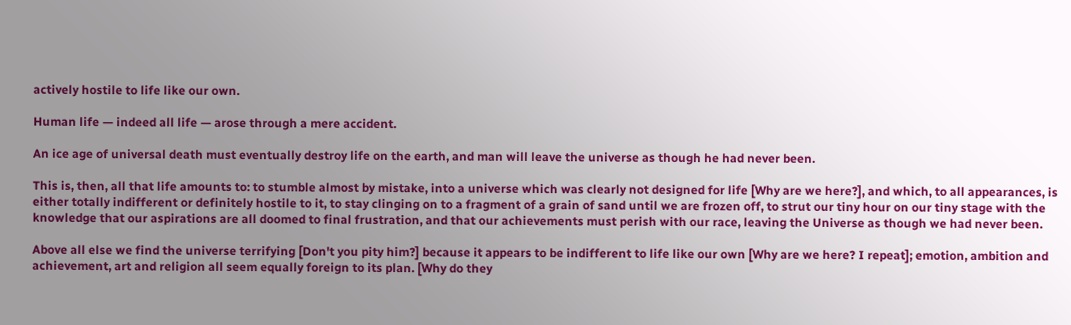actively hostile to life like our own.

Human life — indeed all life — arose through a mere accident.

An ice age of universal death must eventually destroy life on the earth, and man will leave the universe as though he had never been.

This is, then, all that life amounts to: to stumble almost by mistake, into a universe which was clearly not designed for life [Why are we here?], and which, to all appearances, is either totally indifferent or definitely hostile to it, to stay clinging on to a fragment of a grain of sand until we are frozen off, to strut our tiny hour on our tiny stage with the knowledge that our aspirations are all doomed to final frustration, and that our achievements must perish with our race, leaving the Universe as though we had never been.

Above all else we find the universe terrifying [Don't you pity him?] because it appears to be indifferent to life like our own [Why are we here? I repeat]; emotion, ambition and achievement, art and religion all seem equally foreign to its plan. [Why do they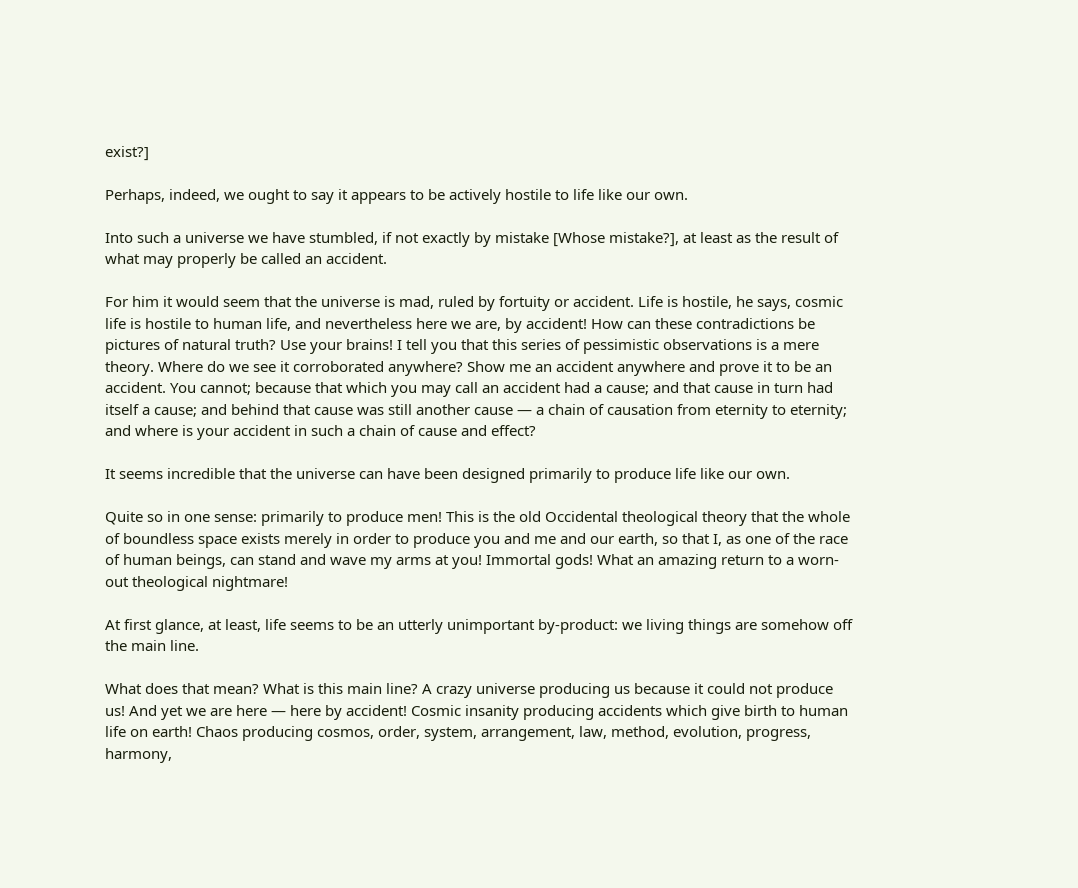exist?]

Perhaps, indeed, we ought to say it appears to be actively hostile to life like our own.

Into such a universe we have stumbled, if not exactly by mistake [Whose mistake?], at least as the result of what may properly be called an accident.

For him it would seem that the universe is mad, ruled by fortuity or accident. Life is hostile, he says, cosmic life is hostile to human life, and nevertheless here we are, by accident! How can these contradictions be pictures of natural truth? Use your brains! I tell you that this series of pessimistic observations is a mere theory. Where do we see it corroborated anywhere? Show me an accident anywhere and prove it to be an accident. You cannot; because that which you may call an accident had a cause; and that cause in turn had itself a cause; and behind that cause was still another cause — a chain of causation from eternity to eternity; and where is your accident in such a chain of cause and effect?

It seems incredible that the universe can have been designed primarily to produce life like our own.

Quite so in one sense: primarily to produce men! This is the old Occidental theological theory that the whole of boundless space exists merely in order to produce you and me and our earth, so that I, as one of the race of human beings, can stand and wave my arms at you! Immortal gods! What an amazing return to a worn-out theological nightmare!

At first glance, at least, life seems to be an utterly unimportant by-product: we living things are somehow off the main line.

What does that mean? What is this main line? A crazy universe producing us because it could not produce us! And yet we are here — here by accident! Cosmic insanity producing accidents which give birth to human life on earth! Chaos producing cosmos, order, system, arrangement, law, method, evolution, progress, harmony,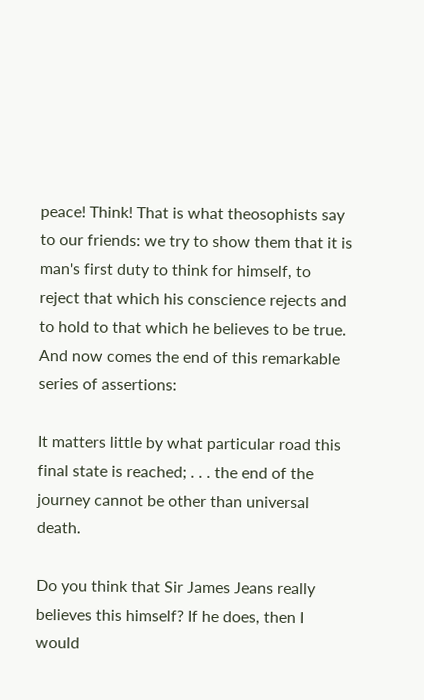peace! Think! That is what theosophists say to our friends: we try to show them that it is man's first duty to think for himself, to reject that which his conscience rejects and to hold to that which he believes to be true. And now comes the end of this remarkable series of assertions:

It matters little by what particular road this final state is reached; . . . the end of the journey cannot be other than universal death.

Do you think that Sir James Jeans really believes this himself? If he does, then I would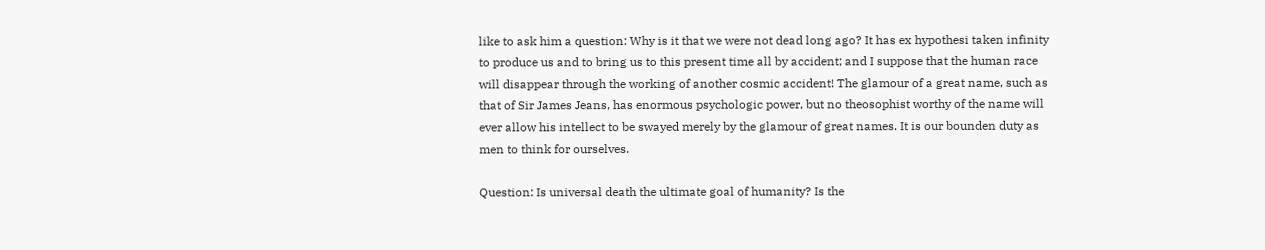like to ask him a question: Why is it that we were not dead long ago? It has ex hypothesi taken infinity to produce us and to bring us to this present time all by accident; and I suppose that the human race will disappear through the working of another cosmic accident! The glamour of a great name, such as that of Sir James Jeans, has enormous psychologic power, but no theosophist worthy of the name will ever allow his intellect to be swayed merely by the glamour of great names. It is our bounden duty as men to think for ourselves.

Question: Is universal death the ultimate goal of humanity? Is the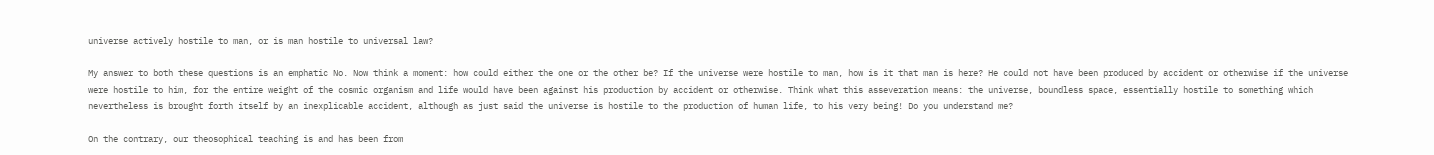universe actively hostile to man, or is man hostile to universal law?

My answer to both these questions is an emphatic No. Now think a moment: how could either the one or the other be? If the universe were hostile to man, how is it that man is here? He could not have been produced by accident or otherwise if the universe were hostile to him, for the entire weight of the cosmic organism and life would have been against his production by accident or otherwise. Think what this asseveration means: the universe, boundless space, essentially hostile to something which nevertheless is brought forth itself by an inexplicable accident, although as just said the universe is hostile to the production of human life, to his very being! Do you understand me?

On the contrary, our theosophical teaching is and has been from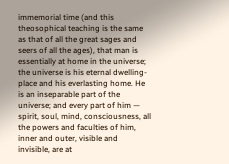immemorial time (and this theosophical teaching is the same as that of all the great sages and seers of all the ages), that man is essentially at home in the universe; the universe is his eternal dwelling-place and his everlasting home. He is an inseparable part of the universe; and every part of him — spirit, soul, mind, consciousness, all the powers and faculties of him, inner and outer, visible and invisible, are at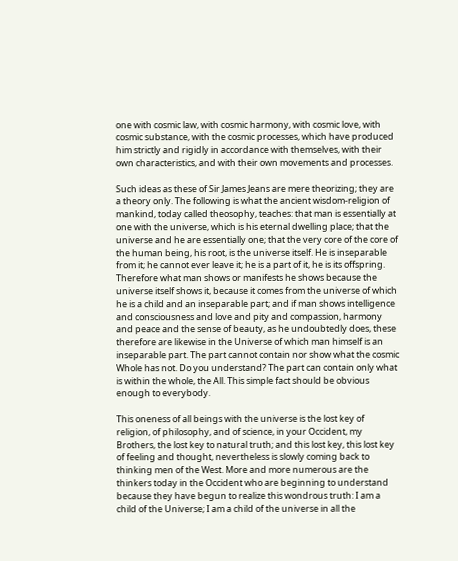one with cosmic law, with cosmic harmony, with cosmic love, with cosmic substance, with the cosmic processes, which have produced him strictly and rigidly in accordance with themselves, with their own characteristics, and with their own movements and processes.

Such ideas as these of Sir James Jeans are mere theorizing; they are a theory only. The following is what the ancient wisdom-religion of mankind, today called theosophy, teaches: that man is essentially at one with the universe, which is his eternal dwelling place; that the universe and he are essentially one; that the very core of the core of the human being, his root, is the universe itself. He is inseparable from it; he cannot ever leave it; he is a part of it, he is its offspring. Therefore what man shows or manifests he shows because the universe itself shows it, because it comes from the universe of which he is a child and an inseparable part; and if man shows intelligence and consciousness and love and pity and compassion, harmony and peace and the sense of beauty, as he undoubtedly does, these therefore are likewise in the Universe of which man himself is an inseparable part. The part cannot contain nor show what the cosmic Whole has not. Do you understand? The part can contain only what is within the whole, the All. This simple fact should be obvious enough to everybody.

This oneness of all beings with the universe is the lost key of religion, of philosophy, and of science, in your Occident, my Brothers, the lost key to natural truth; and this lost key, this lost key of feeling and thought, nevertheless is slowly coming back to thinking men of the West. More and more numerous are the thinkers today in the Occident who are beginning to understand because they have begun to realize this wondrous truth: I am a child of the Universe; I am a child of the universe in all the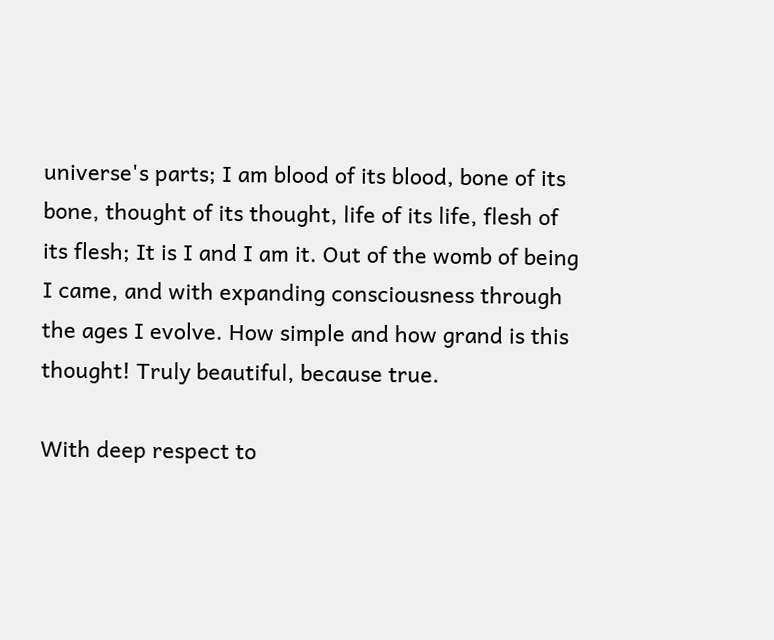universe's parts; I am blood of its blood, bone of its bone, thought of its thought, life of its life, flesh of its flesh; It is I and I am it. Out of the womb of being I came, and with expanding consciousness through the ages I evolve. How simple and how grand is this thought! Truly beautiful, because true.

With deep respect to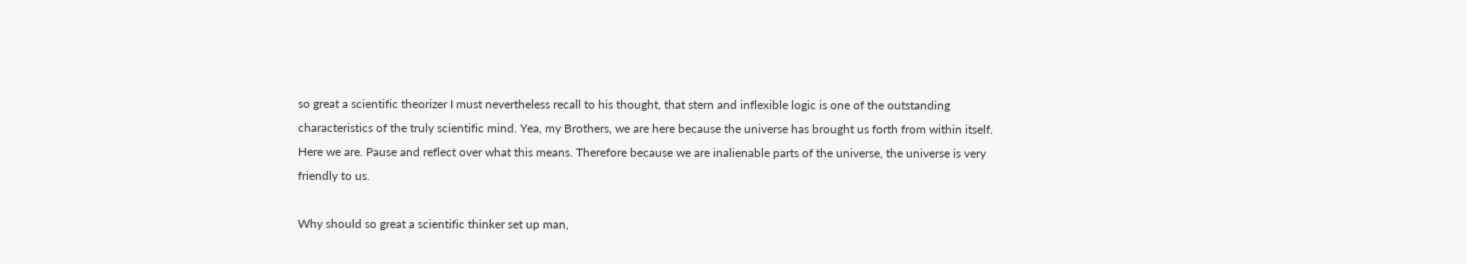so great a scientific theorizer I must nevertheless recall to his thought, that stern and inflexible logic is one of the outstanding characteristics of the truly scientific mind. Yea, my Brothers, we are here because the universe has brought us forth from within itself. Here we are. Pause and reflect over what this means. Therefore because we are inalienable parts of the universe, the universe is very friendly to us.

Why should so great a scientific thinker set up man,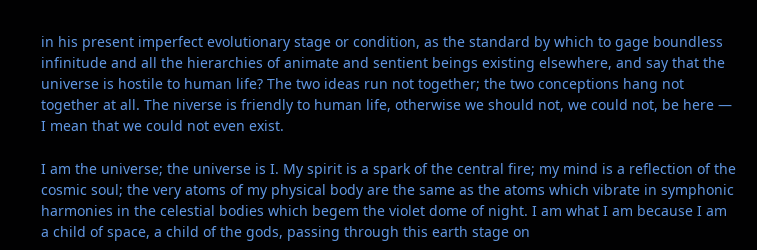in his present imperfect evolutionary stage or condition, as the standard by which to gage boundless infinitude and all the hierarchies of animate and sentient beings existing elsewhere, and say that the universe is hostile to human life? The two ideas run not together; the two conceptions hang not together at all. The niverse is friendly to human life, otherwise we should not, we could not, be here — I mean that we could not even exist.

I am the universe; the universe is I. My spirit is a spark of the central fire; my mind is a reflection of the cosmic soul; the very atoms of my physical body are the same as the atoms which vibrate in symphonic harmonies in the celestial bodies which begem the violet dome of night. I am what I am because I am a child of space, a child of the gods, passing through this earth stage on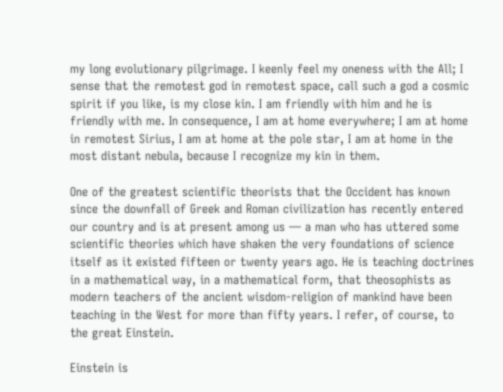my long evolutionary pilgrimage. I keenly feel my oneness with the All; I sense that the remotest god in remotest space, call such a god a cosmic spirit if you like, is my close kin. I am friendly with him and he is friendly with me. In consequence, I am at home everywhere; I am at home in remotest Sirius, I am at home at the pole star, I am at home in the most distant nebula, because I recognize my kin in them.

One of the greatest scientific theorists that the Occident has known since the downfall of Greek and Roman civilization has recently entered our country and is at present among us — a man who has uttered some scientific theories which have shaken the very foundations of science itself as it existed fifteen or twenty years ago. He is teaching doctrines in a mathematical way, in a mathematical form, that theosophists as modern teachers of the ancient wisdom-religion of mankind have been teaching in the West for more than fifty years. I refer, of course, to the great Einstein.

Einstein is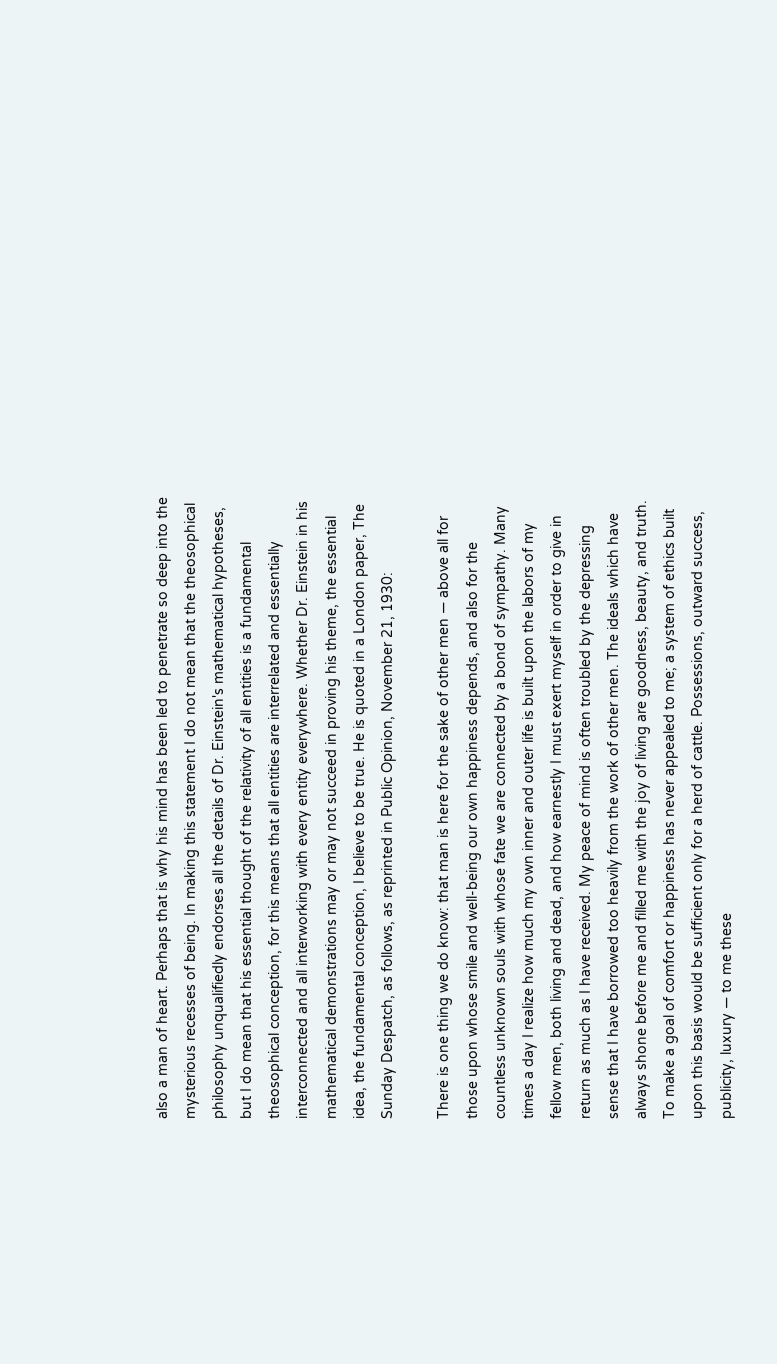also a man of heart. Perhaps that is why his mind has been led to penetrate so deep into the mysterious recesses of being. In making this statement I do not mean that the theosophical philosophy unqualifiedly endorses all the details of Dr. Einstein's mathematical hypotheses, but I do mean that his essential thought of the relativity of all entities is a fundamental theosophical conception, for this means that all entities are interrelated and essentially interconnected and all interworking with every entity everywhere. Whether Dr. Einstein in his mathematical demonstrations may or may not succeed in proving his theme, the essential idea, the fundamental conception, I believe to be true. He is quoted in a London paper, The Sunday Despatch, as follows, as reprinted in Public Opinion, November 21, 1930:

There is one thing we do know: that man is here for the sake of other men — above all for those upon whose smile and well-being our own happiness depends, and also for the countless unknown souls with whose fate we are connected by a bond of sympathy. Many times a day I realize how much my own inner and outer life is built upon the labors of my fellow men, both living and dead, and how earnestly I must exert myself in order to give in return as much as I have received. My peace of mind is often troubled by the depressing sense that I have borrowed too heavily from the work of other men. The ideals which have always shone before me and filled me with the joy of living are goodness, beauty, and truth. To make a goal of comfort or happiness has never appealed to me; a system of ethics built upon this basis would be sufficient only for a herd of cattle. Possessions, outward success, publicity, luxury — to me these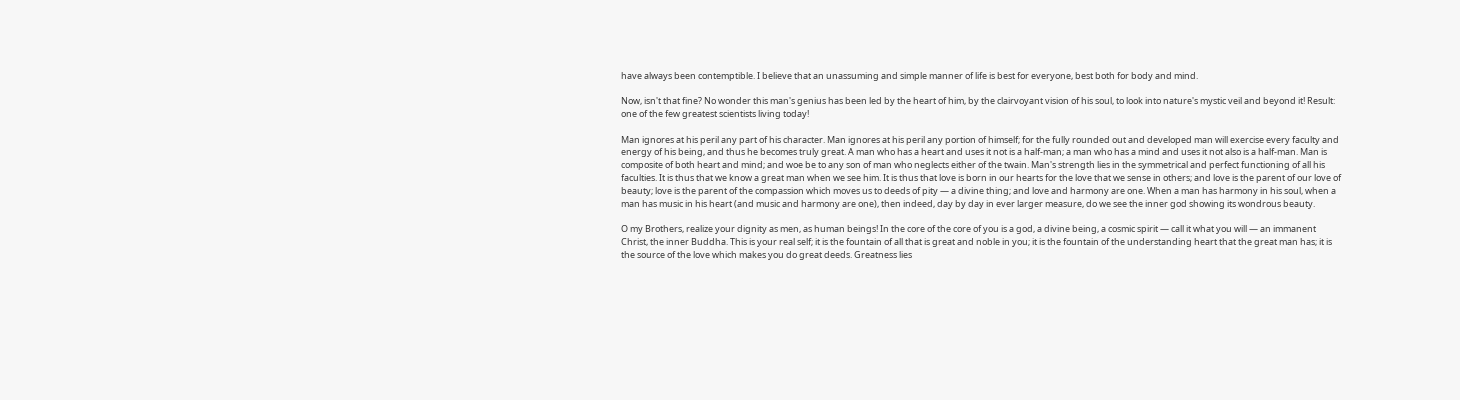have always been contemptible. I believe that an unassuming and simple manner of life is best for everyone, best both for body and mind.

Now, isn't that fine? No wonder this man's genius has been led by the heart of him, by the clairvoyant vision of his soul, to look into nature's mystic veil and beyond it! Result: one of the few greatest scientists living today!

Man ignores at his peril any part of his character. Man ignores at his peril any portion of himself; for the fully rounded out and developed man will exercise every faculty and energy of his being, and thus he becomes truly great. A man who has a heart and uses it not is a half-man; a man who has a mind and uses it not also is a half-man. Man is composite of both heart and mind; and woe be to any son of man who neglects either of the twain. Man's strength lies in the symmetrical and perfect functioning of all his faculties. It is thus that we know a great man when we see him. It is thus that love is born in our hearts for the love that we sense in others; and love is the parent of our love of beauty; love is the parent of the compassion which moves us to deeds of pity — a divine thing; and love and harmony are one. When a man has harmony in his soul, when a man has music in his heart (and music and harmony are one), then indeed, day by day in ever larger measure, do we see the inner god showing its wondrous beauty.

O my Brothers, realize your dignity as men, as human beings! In the core of the core of you is a god, a divine being, a cosmic spirit — call it what you will — an immanent Christ, the inner Buddha. This is your real self; it is the fountain of all that is great and noble in you; it is the fountain of the understanding heart that the great man has; it is the source of the love which makes you do great deeds. Greatness lies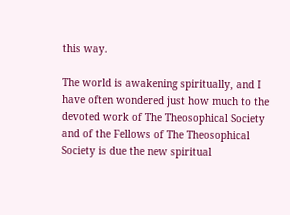this way.

The world is awakening spiritually, and I have often wondered just how much to the devoted work of The Theosophical Society and of the Fellows of The Theosophical Society is due the new spiritual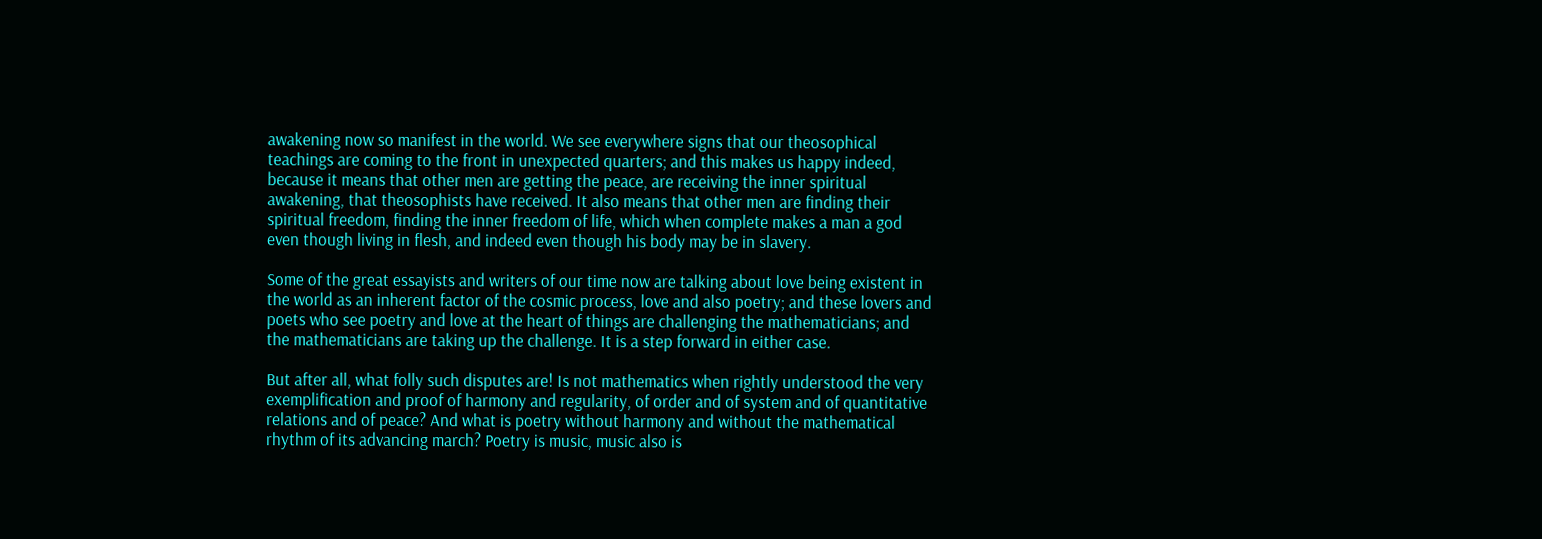awakening now so manifest in the world. We see everywhere signs that our theosophical teachings are coming to the front in unexpected quarters; and this makes us happy indeed, because it means that other men are getting the peace, are receiving the inner spiritual awakening, that theosophists have received. It also means that other men are finding their spiritual freedom, finding the inner freedom of life, which when complete makes a man a god even though living in flesh, and indeed even though his body may be in slavery.

Some of the great essayists and writers of our time now are talking about love being existent in the world as an inherent factor of the cosmic process, love and also poetry; and these lovers and poets who see poetry and love at the heart of things are challenging the mathematicians; and the mathematicians are taking up the challenge. It is a step forward in either case.

But after all, what folly such disputes are! Is not mathematics when rightly understood the very exemplification and proof of harmony and regularity, of order and of system and of quantitative relations and of peace? And what is poetry without harmony and without the mathematical rhythm of its advancing march? Poetry is music, music also is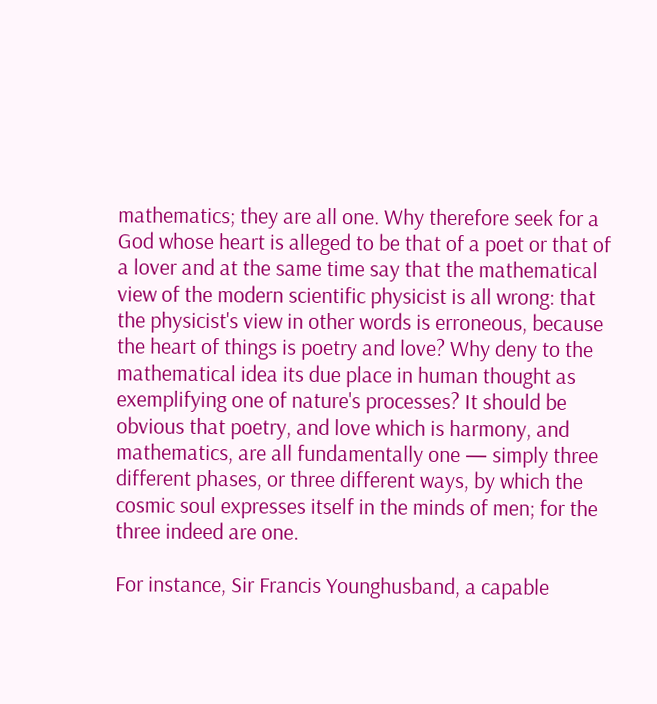mathematics; they are all one. Why therefore seek for a God whose heart is alleged to be that of a poet or that of a lover and at the same time say that the mathematical view of the modern scientific physicist is all wrong: that the physicist's view in other words is erroneous, because the heart of things is poetry and love? Why deny to the mathematical idea its due place in human thought as exemplifying one of nature's processes? It should be obvious that poetry, and love which is harmony, and mathematics, are all fundamentally one — simply three different phases, or three different ways, by which the cosmic soul expresses itself in the minds of men; for the three indeed are one.

For instance, Sir Francis Younghusband, a capable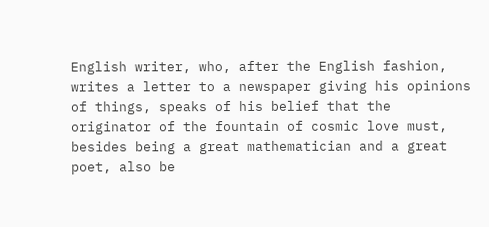English writer, who, after the English fashion, writes a letter to a newspaper giving his opinions of things, speaks of his belief that the originator of the fountain of cosmic love must, besides being a great mathematician and a great poet, also be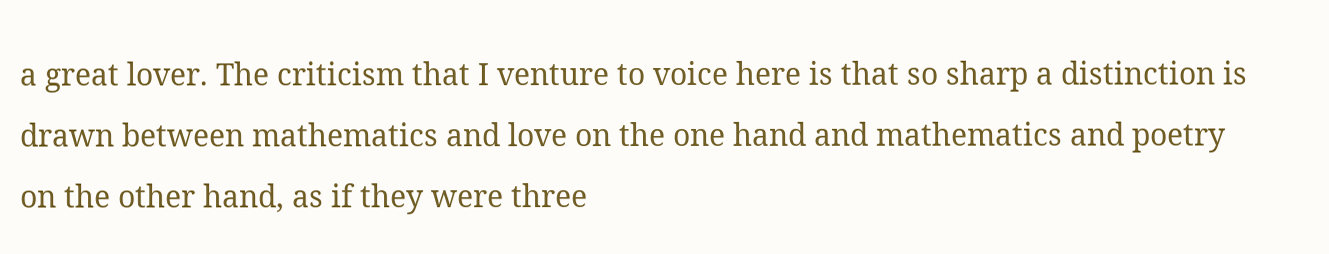a great lover. The criticism that I venture to voice here is that so sharp a distinction is drawn between mathematics and love on the one hand and mathematics and poetry on the other hand, as if they were three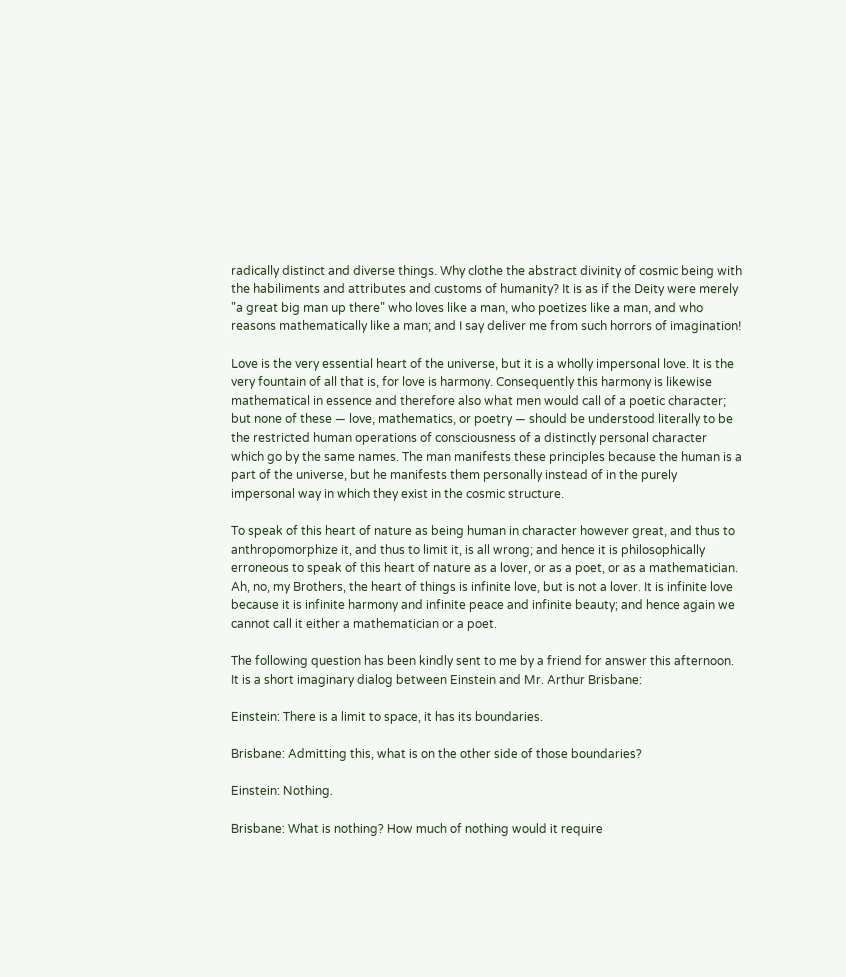radically distinct and diverse things. Why clothe the abstract divinity of cosmic being with the habiliments and attributes and customs of humanity? It is as if the Deity were merely "a great big man up there" who loves like a man, who poetizes like a man, and who reasons mathematically like a man; and I say deliver me from such horrors of imagination!

Love is the very essential heart of the universe, but it is a wholly impersonal love. It is the very fountain of all that is, for love is harmony. Consequently this harmony is likewise mathematical in essence and therefore also what men would call of a poetic character; but none of these — love, mathematics, or poetry — should be understood literally to be the restricted human operations of consciousness of a distinctly personal character which go by the same names. The man manifests these principles because the human is a part of the universe, but he manifests them personally instead of in the purely impersonal way in which they exist in the cosmic structure.

To speak of this heart of nature as being human in character however great, and thus to anthropomorphize it, and thus to limit it, is all wrong; and hence it is philosophically erroneous to speak of this heart of nature as a lover, or as a poet, or as a mathematician. Ah, no, my Brothers, the heart of things is infinite love, but is not a lover. It is infinite love because it is infinite harmony and infinite peace and infinite beauty; and hence again we cannot call it either a mathematician or a poet.

The following question has been kindly sent to me by a friend for answer this afternoon. It is a short imaginary dialog between Einstein and Mr. Arthur Brisbane:

Einstein: There is a limit to space, it has its boundaries.

Brisbane: Admitting this, what is on the other side of those boundaries?

Einstein: Nothing.

Brisbane: What is nothing? How much of nothing would it require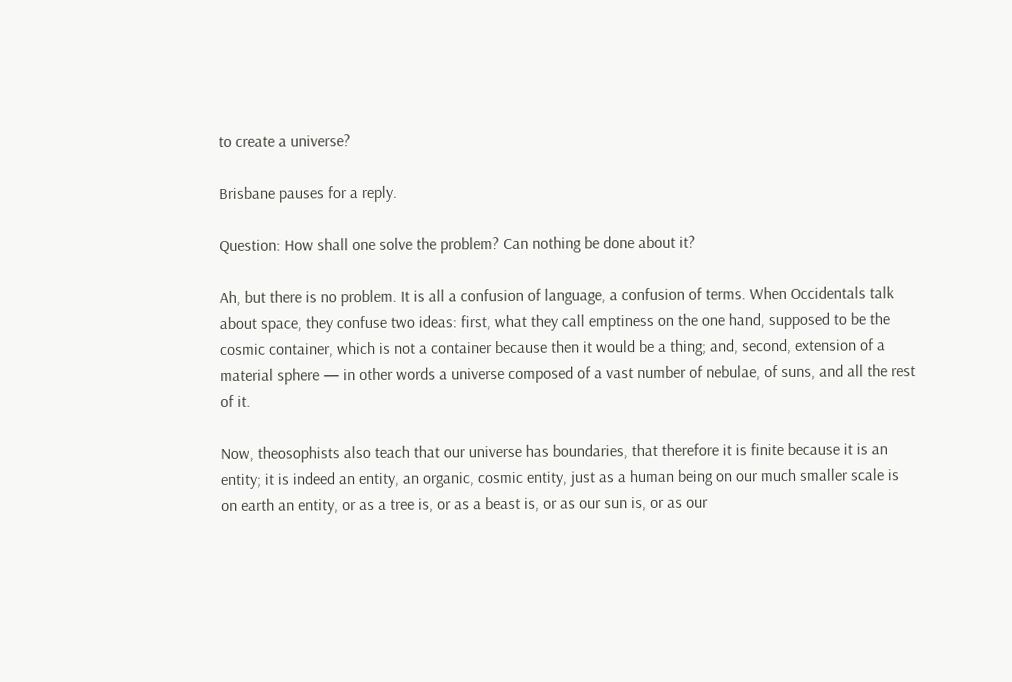to create a universe?

Brisbane pauses for a reply.

Question: How shall one solve the problem? Can nothing be done about it?

Ah, but there is no problem. It is all a confusion of language, a confusion of terms. When Occidentals talk about space, they confuse two ideas: first, what they call emptiness on the one hand, supposed to be the cosmic container, which is not a container because then it would be a thing; and, second, extension of a material sphere — in other words a universe composed of a vast number of nebulae, of suns, and all the rest of it.

Now, theosophists also teach that our universe has boundaries, that therefore it is finite because it is an entity; it is indeed an entity, an organic, cosmic entity, just as a human being on our much smaller scale is on earth an entity, or as a tree is, or as a beast is, or as our sun is, or as our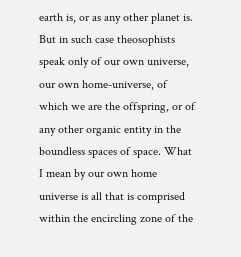earth is, or as any other planet is. But in such case theosophists speak only of our own universe, our own home-universe, of which we are the offspring, or of any other organic entity in the boundless spaces of space. What I mean by our own home universe is all that is comprised within the encircling zone of the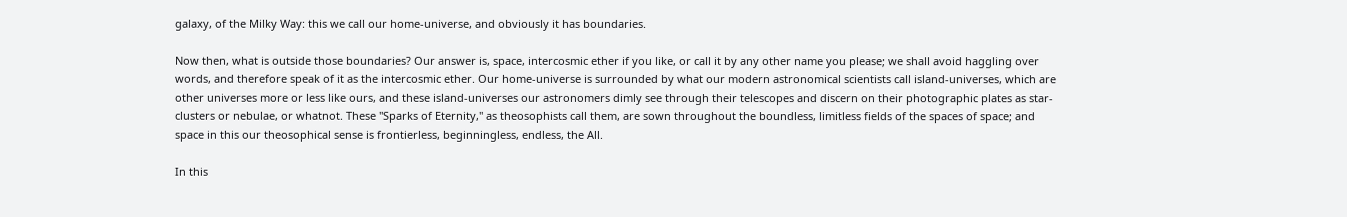galaxy, of the Milky Way: this we call our home-universe, and obviously it has boundaries.

Now then, what is outside those boundaries? Our answer is, space, intercosmic ether if you like, or call it by any other name you please; we shall avoid haggling over words, and therefore speak of it as the intercosmic ether. Our home-universe is surrounded by what our modern astronomical scientists call island-universes, which are other universes more or less like ours, and these island-universes our astronomers dimly see through their telescopes and discern on their photographic plates as star-clusters or nebulae, or whatnot. These "Sparks of Eternity," as theosophists call them, are sown throughout the boundless, limitless fields of the spaces of space; and space in this our theosophical sense is frontierless, beginningless, endless, the All.

In this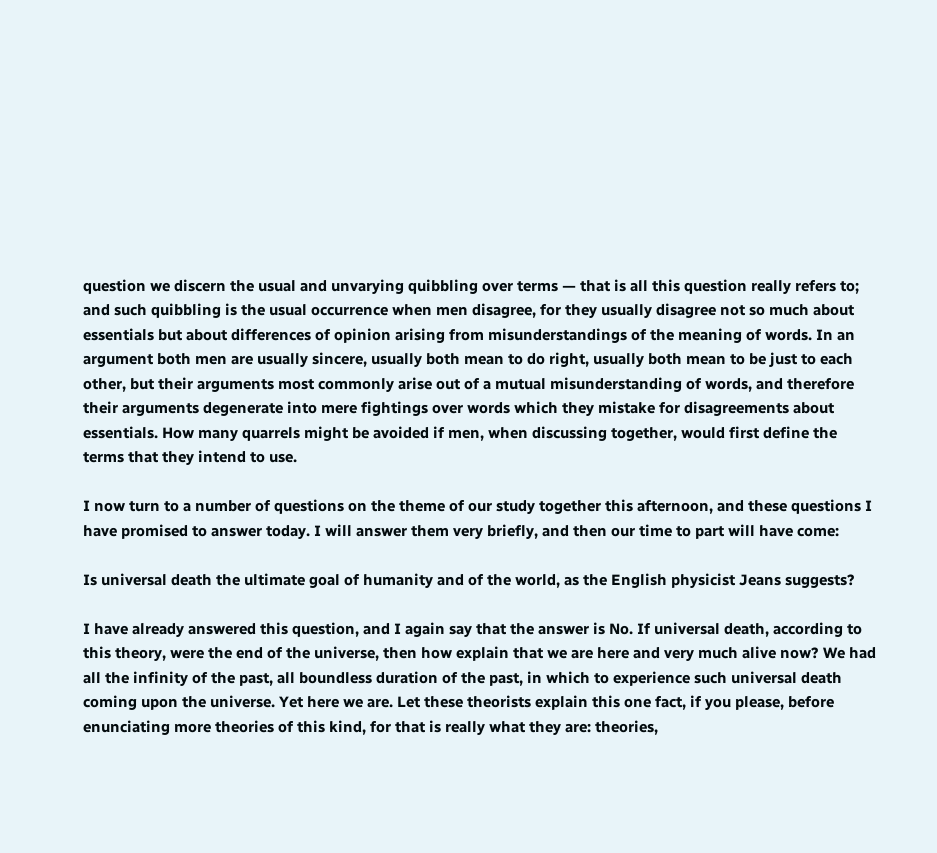question we discern the usual and unvarying quibbling over terms — that is all this question really refers to; and such quibbling is the usual occurrence when men disagree, for they usually disagree not so much about essentials but about differences of opinion arising from misunderstandings of the meaning of words. In an argument both men are usually sincere, usually both mean to do right, usually both mean to be just to each other, but their arguments most commonly arise out of a mutual misunderstanding of words, and therefore their arguments degenerate into mere fightings over words which they mistake for disagreements about essentials. How many quarrels might be avoided if men, when discussing together, would first define the terms that they intend to use.

I now turn to a number of questions on the theme of our study together this afternoon, and these questions I have promised to answer today. I will answer them very briefly, and then our time to part will have come:

Is universal death the ultimate goal of humanity and of the world, as the English physicist Jeans suggests?

I have already answered this question, and I again say that the answer is No. If universal death, according to this theory, were the end of the universe, then how explain that we are here and very much alive now? We had all the infinity of the past, all boundless duration of the past, in which to experience such universal death coming upon the universe. Yet here we are. Let these theorists explain this one fact, if you please, before enunciating more theories of this kind, for that is really what they are: theories,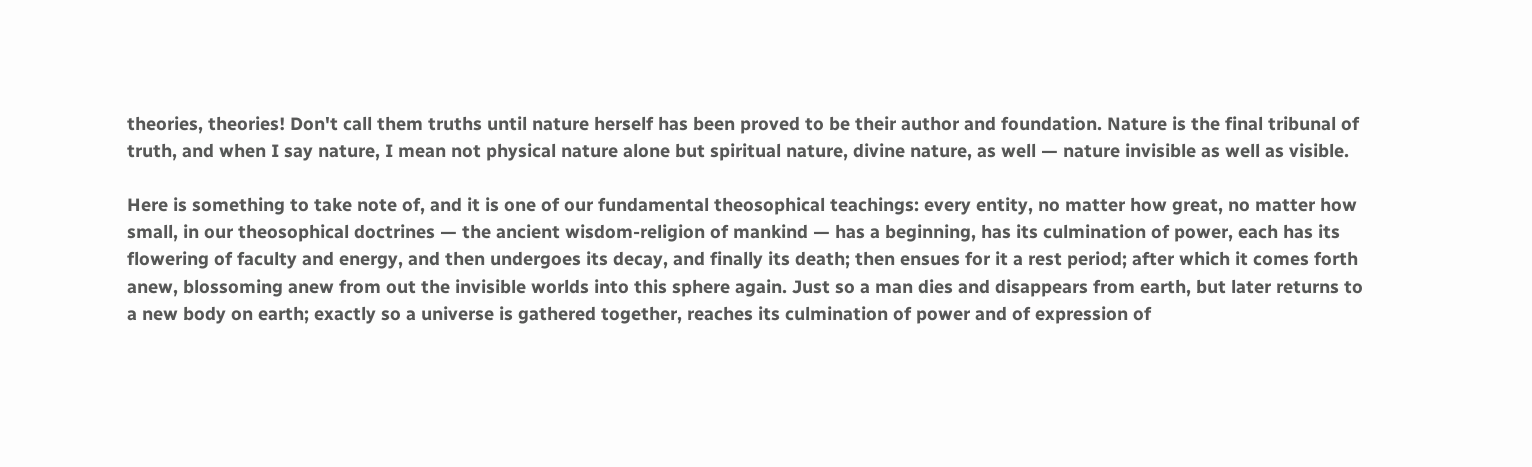theories, theories! Don't call them truths until nature herself has been proved to be their author and foundation. Nature is the final tribunal of truth, and when I say nature, I mean not physical nature alone but spiritual nature, divine nature, as well — nature invisible as well as visible.

Here is something to take note of, and it is one of our fundamental theosophical teachings: every entity, no matter how great, no matter how small, in our theosophical doctrines — the ancient wisdom-religion of mankind — has a beginning, has its culmination of power, each has its flowering of faculty and energy, and then undergoes its decay, and finally its death; then ensues for it a rest period; after which it comes forth anew, blossoming anew from out the invisible worlds into this sphere again. Just so a man dies and disappears from earth, but later returns to a new body on earth; exactly so a universe is gathered together, reaches its culmination of power and of expression of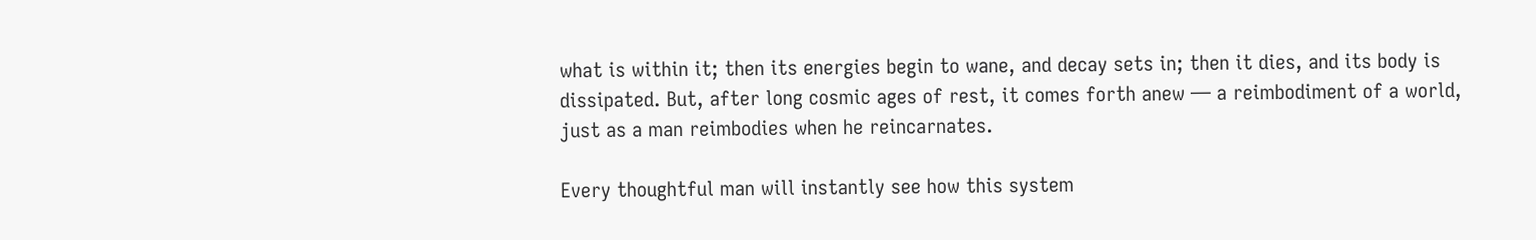what is within it; then its energies begin to wane, and decay sets in; then it dies, and its body is dissipated. But, after long cosmic ages of rest, it comes forth anew — a reimbodiment of a world, just as a man reimbodies when he reincarnates.

Every thoughtful man will instantly see how this system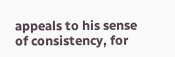appeals to his sense of consistency, for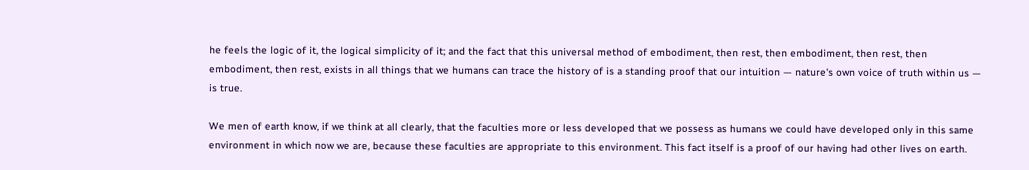he feels the logic of it, the logical simplicity of it; and the fact that this universal method of embodiment, then rest, then embodiment, then rest, then embodiment, then rest, exists in all things that we humans can trace the history of is a standing proof that our intuition — nature's own voice of truth within us — is true.

We men of earth know, if we think at all clearly, that the faculties more or less developed that we possess as humans we could have developed only in this same environment in which now we are, because these faculties are appropriate to this environment. This fact itself is a proof of our having had other lives on earth.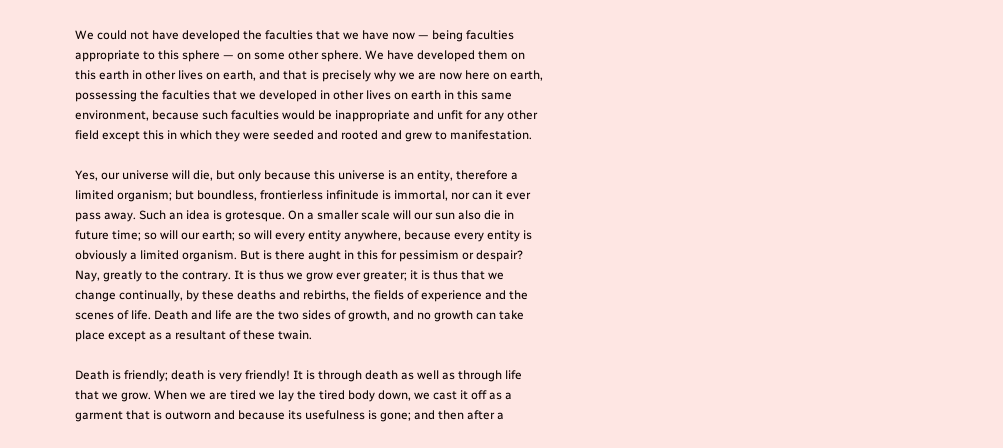We could not have developed the faculties that we have now — being faculties appropriate to this sphere — on some other sphere. We have developed them on this earth in other lives on earth, and that is precisely why we are now here on earth, possessing the faculties that we developed in other lives on earth in this same environment, because such faculties would be inappropriate and unfit for any other field except this in which they were seeded and rooted and grew to manifestation.

Yes, our universe will die, but only because this universe is an entity, therefore a limited organism; but boundless, frontierless infinitude is immortal, nor can it ever pass away. Such an idea is grotesque. On a smaller scale will our sun also die in future time; so will our earth; so will every entity anywhere, because every entity is obviously a limited organism. But is there aught in this for pessimism or despair? Nay, greatly to the contrary. It is thus we grow ever greater; it is thus that we change continually, by these deaths and rebirths, the fields of experience and the scenes of life. Death and life are the two sides of growth, and no growth can take place except as a resultant of these twain.

Death is friendly; death is very friendly! It is through death as well as through life that we grow. When we are tired we lay the tired body down, we cast it off as a garment that is outworn and because its usefulness is gone; and then after a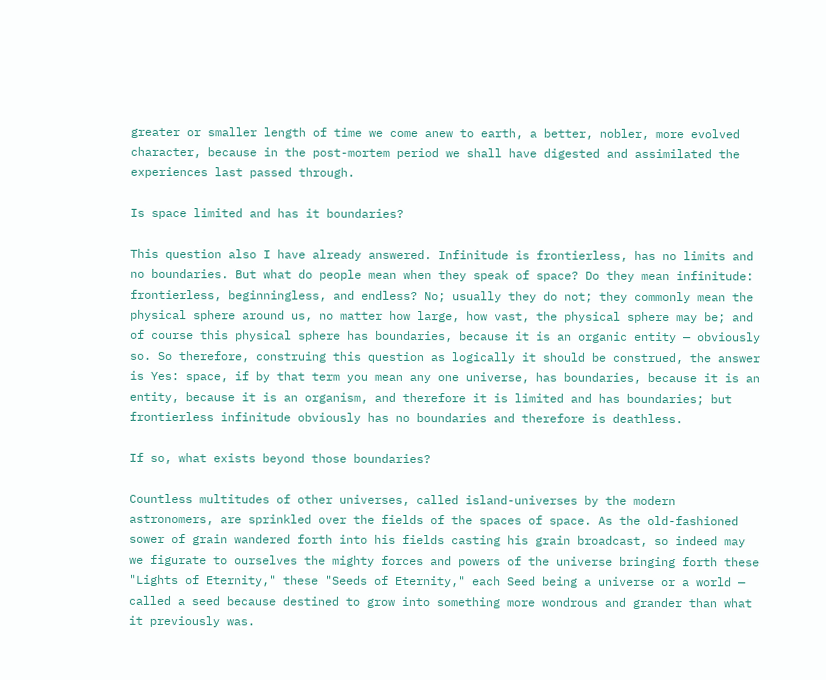greater or smaller length of time we come anew to earth, a better, nobler, more evolved character, because in the post-mortem period we shall have digested and assimilated the experiences last passed through.

Is space limited and has it boundaries?

This question also I have already answered. Infinitude is frontierless, has no limits and no boundaries. But what do people mean when they speak of space? Do they mean infinitude: frontierless, beginningless, and endless? No; usually they do not; they commonly mean the physical sphere around us, no matter how large, how vast, the physical sphere may be; and of course this physical sphere has boundaries, because it is an organic entity — obviously so. So therefore, construing this question as logically it should be construed, the answer is Yes: space, if by that term you mean any one universe, has boundaries, because it is an entity, because it is an organism, and therefore it is limited and has boundaries; but frontierless infinitude obviously has no boundaries and therefore is deathless.

If so, what exists beyond those boundaries?

Countless multitudes of other universes, called island-universes by the modern astronomers, are sprinkled over the fields of the spaces of space. As the old-fashioned sower of grain wandered forth into his fields casting his grain broadcast, so indeed may we figurate to ourselves the mighty forces and powers of the universe bringing forth these "Lights of Eternity," these "Seeds of Eternity," each Seed being a universe or a world — called a seed because destined to grow into something more wondrous and grander than what it previously was.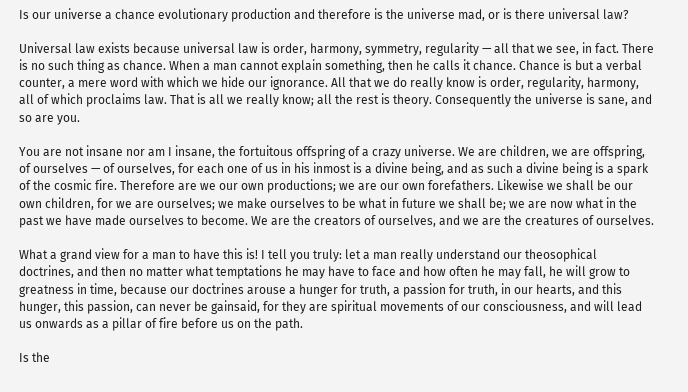Is our universe a chance evolutionary production and therefore is the universe mad, or is there universal law?

Universal law exists because universal law is order, harmony, symmetry, regularity — all that we see, in fact. There is no such thing as chance. When a man cannot explain something, then he calls it chance. Chance is but a verbal counter, a mere word with which we hide our ignorance. All that we do really know is order, regularity, harmony, all of which proclaims law. That is all we really know; all the rest is theory. Consequently the universe is sane, and so are you.

You are not insane nor am I insane, the fortuitous offspring of a crazy universe. We are children, we are offspring, of ourselves — of ourselves, for each one of us in his inmost is a divine being, and as such a divine being is a spark of the cosmic fire. Therefore are we our own productions; we are our own forefathers. Likewise we shall be our own children, for we are ourselves; we make ourselves to be what in future we shall be; we are now what in the past we have made ourselves to become. We are the creators of ourselves, and we are the creatures of ourselves.

What a grand view for a man to have this is! I tell you truly: let a man really understand our theosophical doctrines, and then no matter what temptations he may have to face and how often he may fall, he will grow to greatness in time, because our doctrines arouse a hunger for truth, a passion for truth, in our hearts, and this hunger, this passion, can never be gainsaid, for they are spiritual movements of our consciousness, and will lead us onwards as a pillar of fire before us on the path.

Is the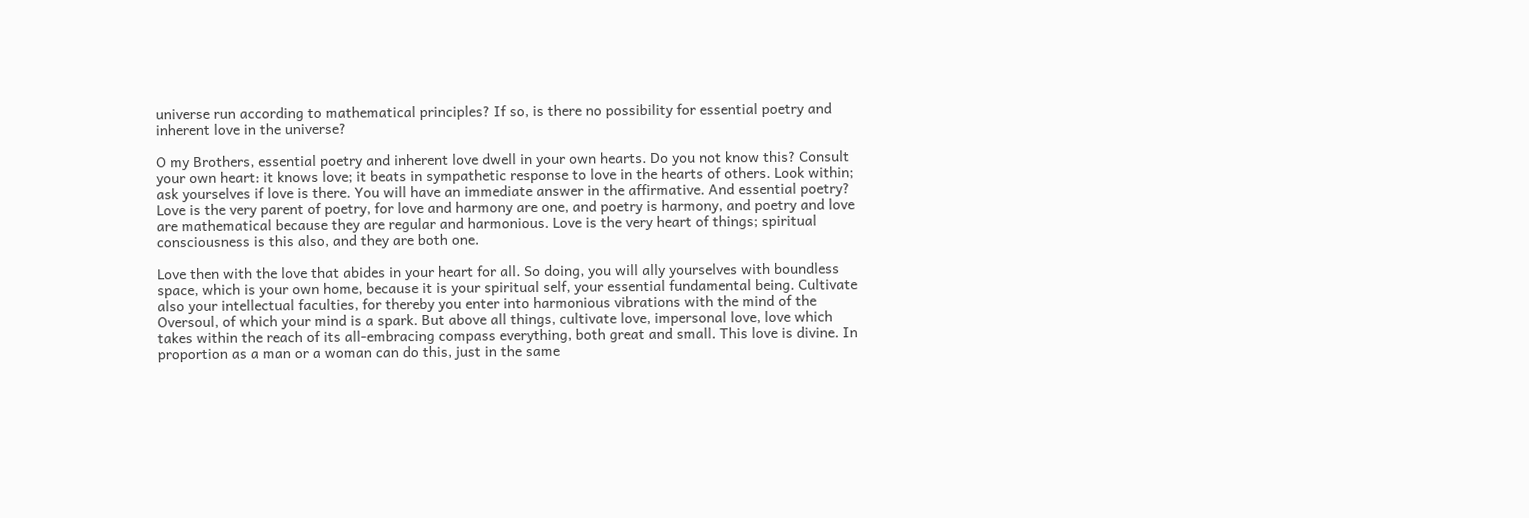universe run according to mathematical principles? If so, is there no possibility for essential poetry and inherent love in the universe?

O my Brothers, essential poetry and inherent love dwell in your own hearts. Do you not know this? Consult your own heart: it knows love; it beats in sympathetic response to love in the hearts of others. Look within; ask yourselves if love is there. You will have an immediate answer in the affirmative. And essential poetry? Love is the very parent of poetry, for love and harmony are one, and poetry is harmony, and poetry and love are mathematical because they are regular and harmonious. Love is the very heart of things; spiritual consciousness is this also, and they are both one.

Love then with the love that abides in your heart for all. So doing, you will ally yourselves with boundless space, which is your own home, because it is your spiritual self, your essential fundamental being. Cultivate also your intellectual faculties, for thereby you enter into harmonious vibrations with the mind of the Oversoul, of which your mind is a spark. But above all things, cultivate love, impersonal love, love which takes within the reach of its all-embracing compass everything, both great and small. This love is divine. In proportion as a man or a woman can do this, just in the same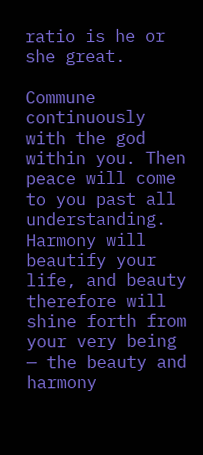ratio is he or she great.

Commune continuously with the god within you. Then peace will come to you past all understanding. Harmony will beautify your life, and beauty therefore will shine forth from your very being — the beauty and harmony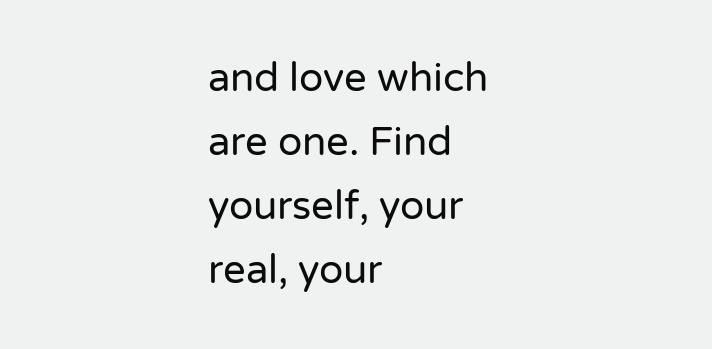and love which are one. Find yourself, your real, your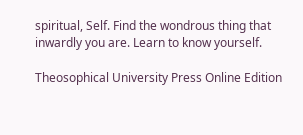spiritual, Self. Find the wondrous thing that inwardly you are. Learn to know yourself.

Theosophical University Press Online Edition